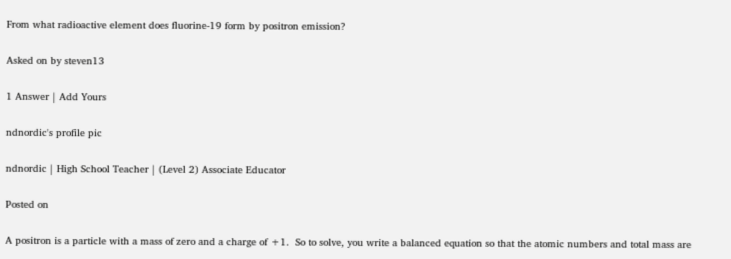From what radioactive element does fluorine-19 form by positron emission?

Asked on by steven13

1 Answer | Add Yours

ndnordic's profile pic

ndnordic | High School Teacher | (Level 2) Associate Educator

Posted on

A positron is a particle with a mass of zero and a charge of +1.  So to solve, you write a balanced equation so that the atomic numbers and total mass are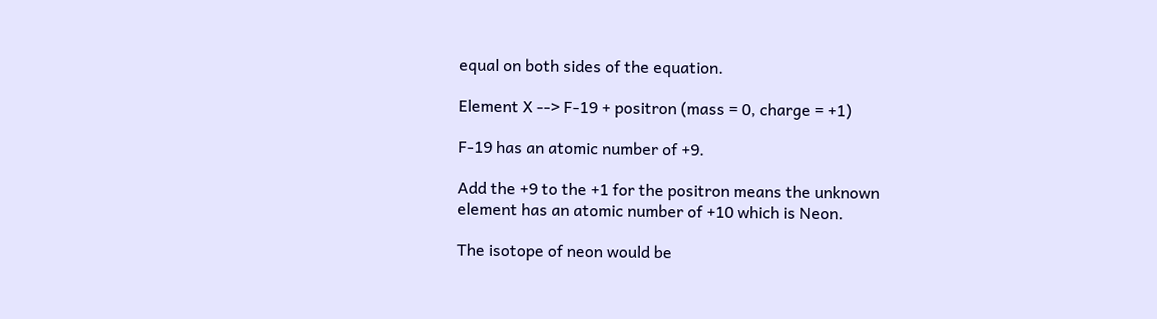equal on both sides of the equation.

Element X --> F-19 + positron (mass = 0, charge = +1)

F-19 has an atomic number of +9.

Add the +9 to the +1 for the positron means the unknown element has an atomic number of +10 which is Neon.

The isotope of neon would be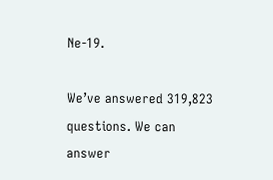Ne-19.

We’ve answered 319,823 questions. We can answer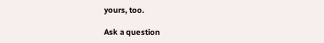yours, too.

Ask a question